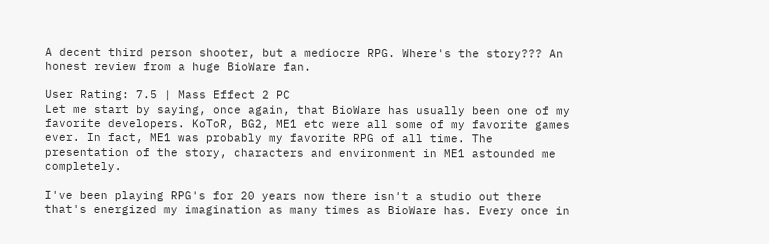A decent third person shooter, but a mediocre RPG. Where's the story??? An honest review from a huge BioWare fan.

User Rating: 7.5 | Mass Effect 2 PC
Let me start by saying, once again, that BioWare has usually been one of my favorite developers. KoToR, BG2, ME1 etc were all some of my favorite games ever. In fact, ME1 was probably my favorite RPG of all time. The presentation of the story, characters and environment in ME1 astounded me completely.

I've been playing RPG's for 20 years now there isn't a studio out there that's energized my imagination as many times as BioWare has. Every once in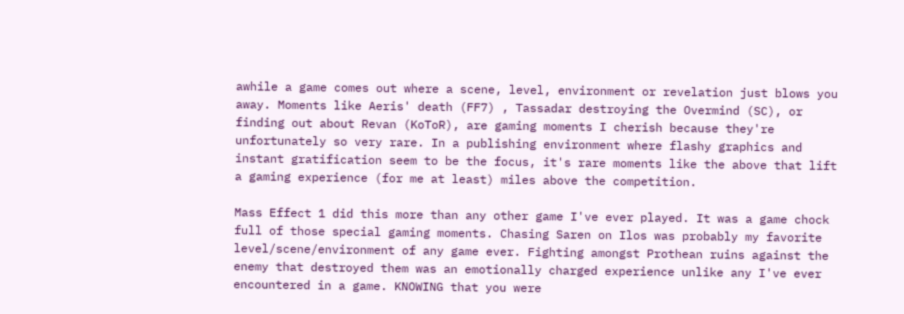awhile a game comes out where a scene, level, environment or revelation just blows you away. Moments like Aeris' death (FF7) , Tassadar destroying the Overmind (SC), or finding out about Revan (KoToR), are gaming moments I cherish because they're unfortunately so very rare. In a publishing environment where flashy graphics and instant gratification seem to be the focus, it's rare moments like the above that lift a gaming experience (for me at least) miles above the competition.

Mass Effect 1 did this more than any other game I've ever played. It was a game chock full of those special gaming moments. Chasing Saren on Ilos was probably my favorite level/scene/environment of any game ever. Fighting amongst Prothean ruins against the enemy that destroyed them was an emotionally charged experience unlike any I've ever encountered in a game. KNOWING that you were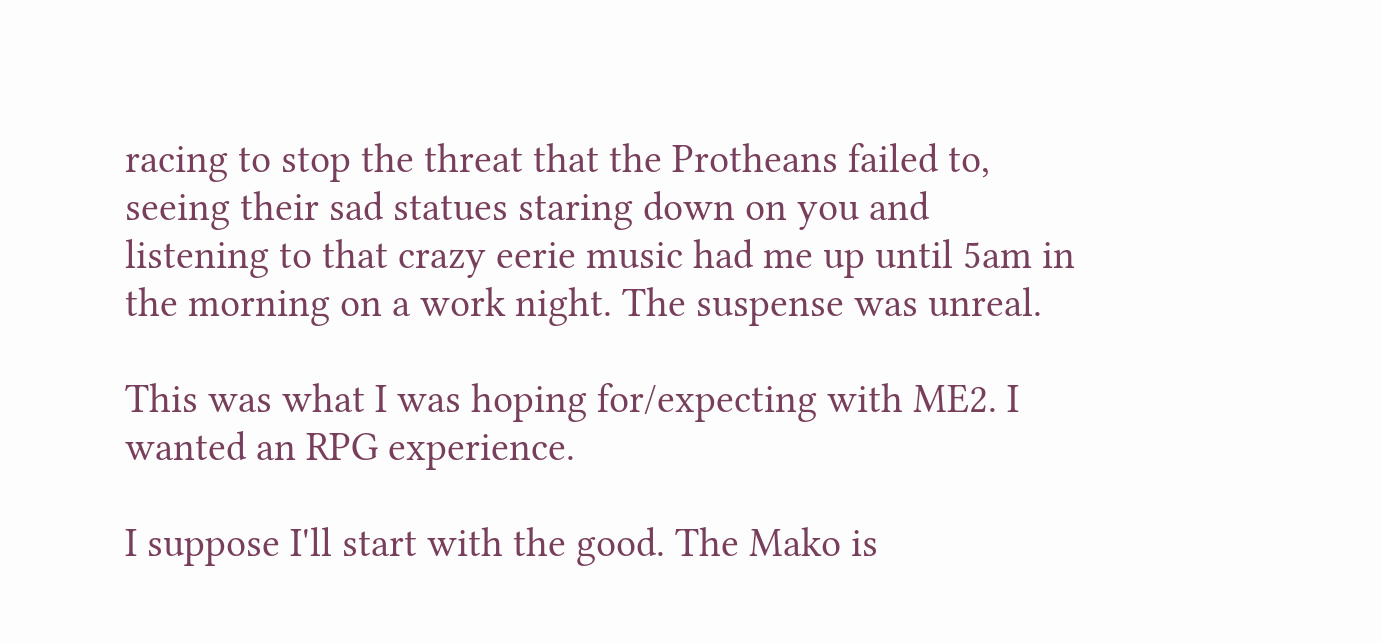racing to stop the threat that the Protheans failed to, seeing their sad statues staring down on you and listening to that crazy eerie music had me up until 5am in the morning on a work night. The suspense was unreal.

This was what I was hoping for/expecting with ME2. I wanted an RPG experience.

I suppose I'll start with the good. The Mako is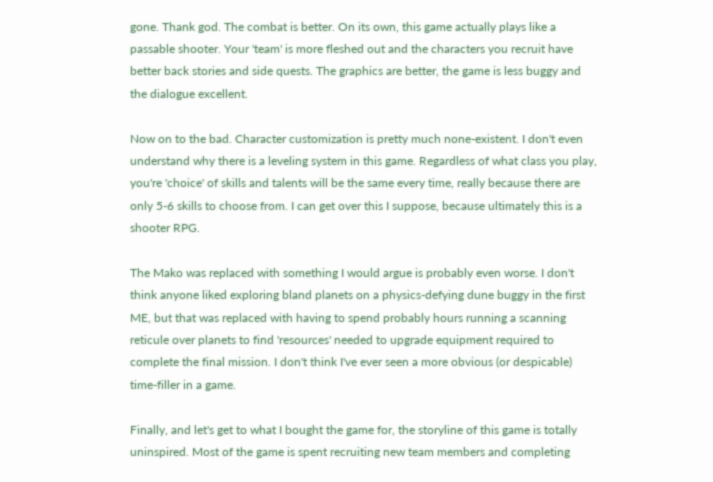gone. Thank god. The combat is better. On its own, this game actually plays like a passable shooter. Your 'team' is more fleshed out and the characters you recruit have better back stories and side quests. The graphics are better, the game is less buggy and the dialogue excellent.

Now on to the bad. Character customization is pretty much none-existent. I don't even understand why there is a leveling system in this game. Regardless of what class you play, you're 'choice' of skills and talents will be the same every time, really because there are only 5-6 skills to choose from. I can get over this I suppose, because ultimately this is a shooter RPG.

The Mako was replaced with something I would argue is probably even worse. I don't think anyone liked exploring bland planets on a physics-defying dune buggy in the first ME, but that was replaced with having to spend probably hours running a scanning reticule over planets to find 'resources' needed to upgrade equipment required to complete the final mission. I don't think I've ever seen a more obvious (or despicable) time-filler in a game.

Finally, and let's get to what I bought the game for, the storyline of this game is totally uninspired. Most of the game is spent recruiting new team members and completing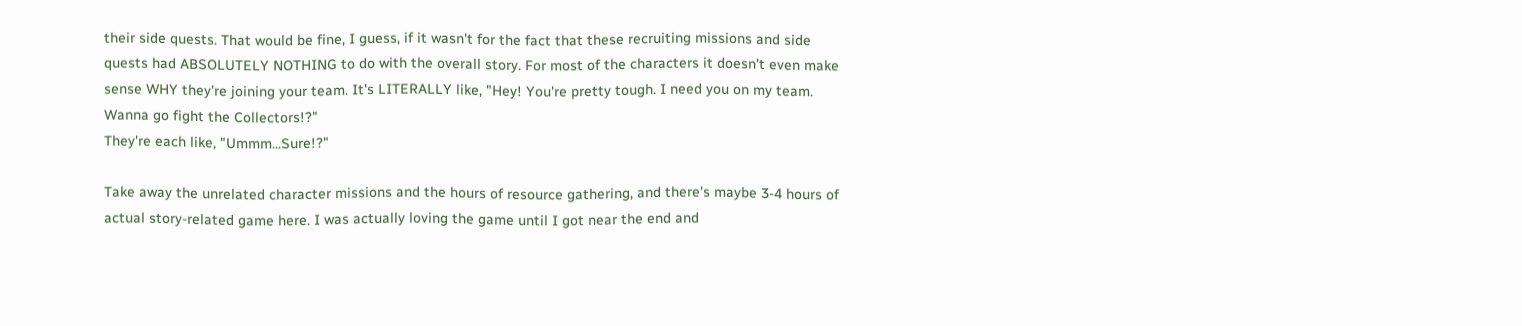their side quests. That would be fine, I guess, if it wasn't for the fact that these recruiting missions and side quests had ABSOLUTELY NOTHING to do with the overall story. For most of the characters it doesn't even make sense WHY they're joining your team. It's LITERALLY like, "Hey! You're pretty tough. I need you on my team. Wanna go fight the Collectors!?"
They're each like, "Ummm...Sure!?"

Take away the unrelated character missions and the hours of resource gathering, and there's maybe 3-4 hours of actual story-related game here. I was actually loving the game until I got near the end and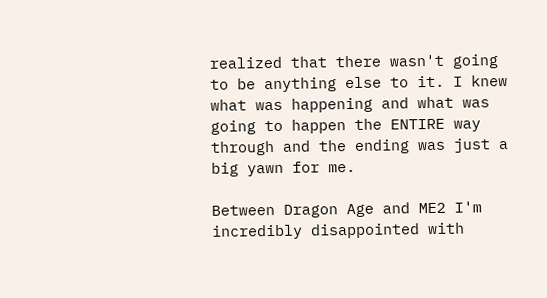realized that there wasn't going to be anything else to it. I knew what was happening and what was going to happen the ENTIRE way through and the ending was just a big yawn for me.

Between Dragon Age and ME2 I'm incredibly disappointed with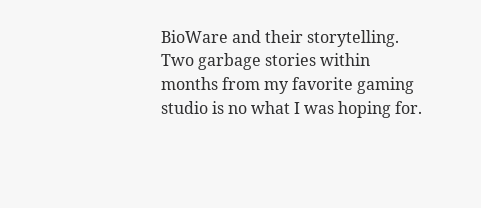BioWare and their storytelling. Two garbage stories within months from my favorite gaming studio is no what I was hoping for.